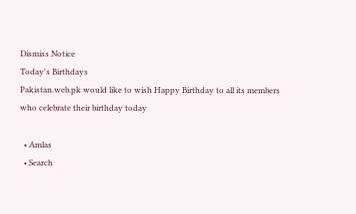Dismiss Notice
Today's Birthdays
Pakistan.web.pk would like to wish Happy Birthday to all its members who celebrate their birthday today

  • Amlas
  • Search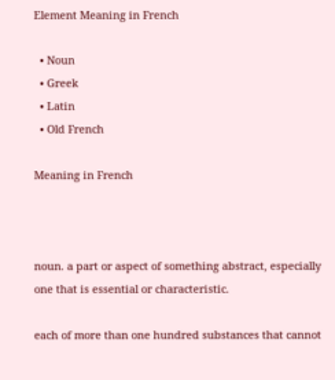Element Meaning in French

  • Noun
  • Greek
  • Latin
  • Old French

Meaning in French



noun. a part or aspect of something abstract, especially one that is essential or characteristic.

each of more than one hundred substances that cannot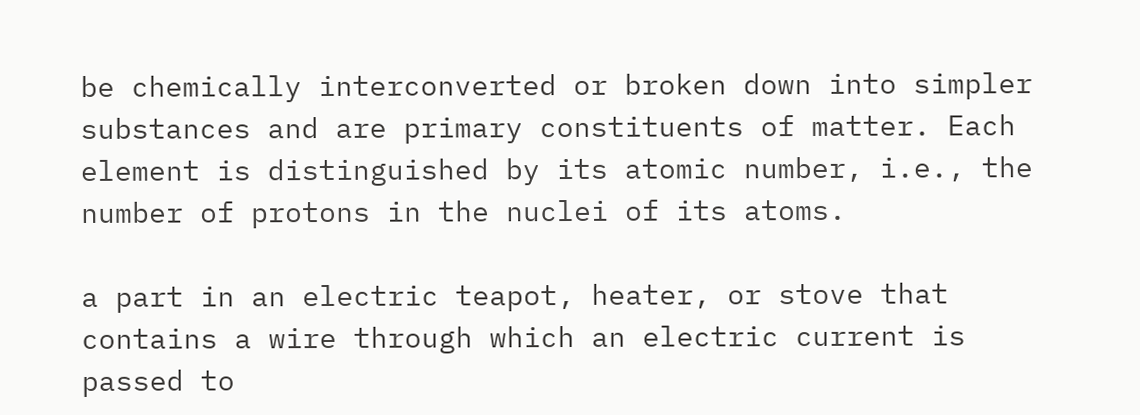be chemically interconverted or broken down into simpler substances and are primary constituents of matter. Each element is distinguished by its atomic number, i.e., the number of protons in the nuclei of its atoms.

a part in an electric teapot, heater, or stove that contains a wire through which an electric current is passed to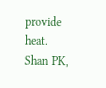provide heat.
Shan PK,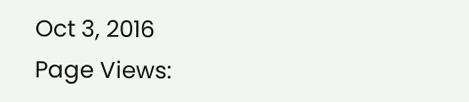Oct 3, 2016
Page Views: